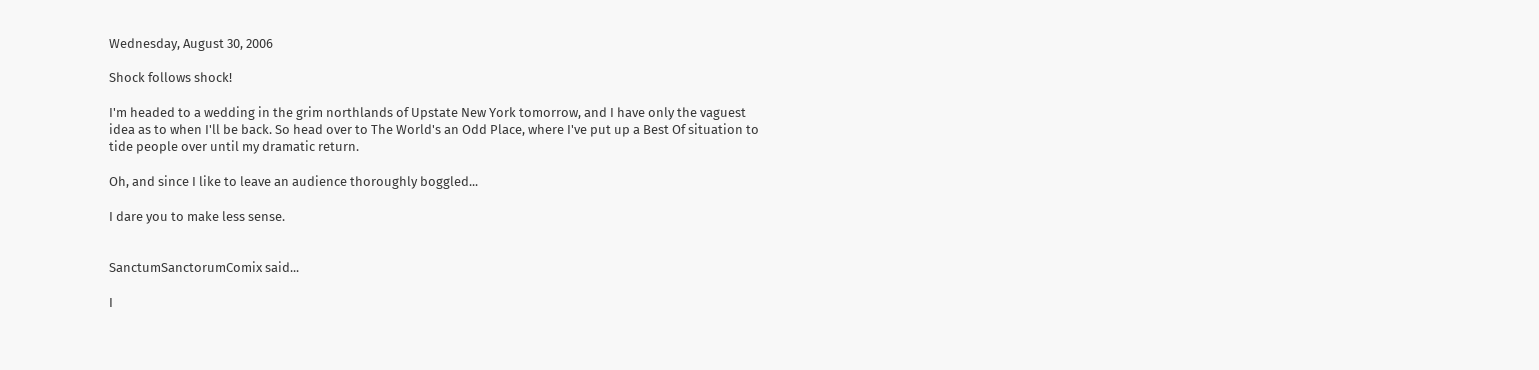Wednesday, August 30, 2006

Shock follows shock!

I'm headed to a wedding in the grim northlands of Upstate New York tomorrow, and I have only the vaguest idea as to when I'll be back. So head over to The World's an Odd Place, where I've put up a Best Of situation to tide people over until my dramatic return.

Oh, and since I like to leave an audience thoroughly boggled...

I dare you to make less sense.


SanctumSanctorumComix said...

I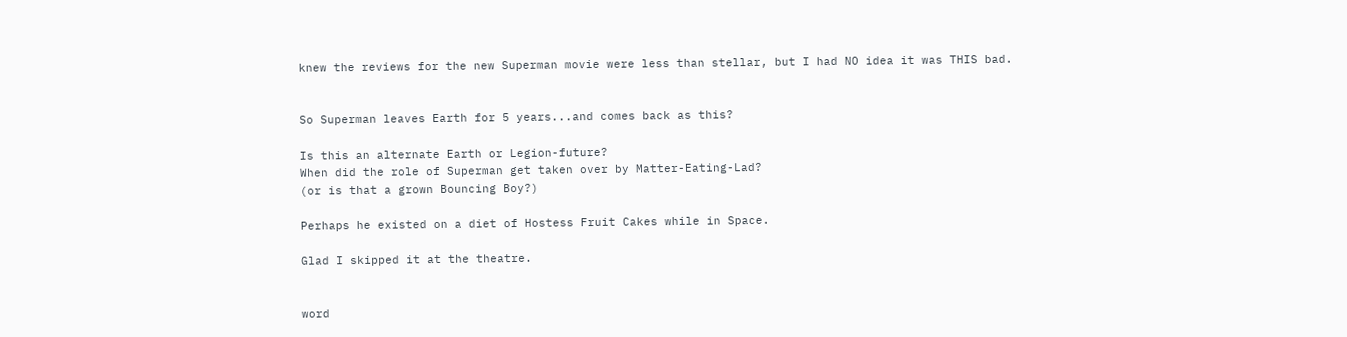knew the reviews for the new Superman movie were less than stellar, but I had NO idea it was THIS bad.


So Superman leaves Earth for 5 years...and comes back as this?

Is this an alternate Earth or Legion-future?
When did the role of Superman get taken over by Matter-Eating-Lad?
(or is that a grown Bouncing Boy?)

Perhaps he existed on a diet of Hostess Fruit Cakes while in Space.

Glad I skipped it at the theatre.


word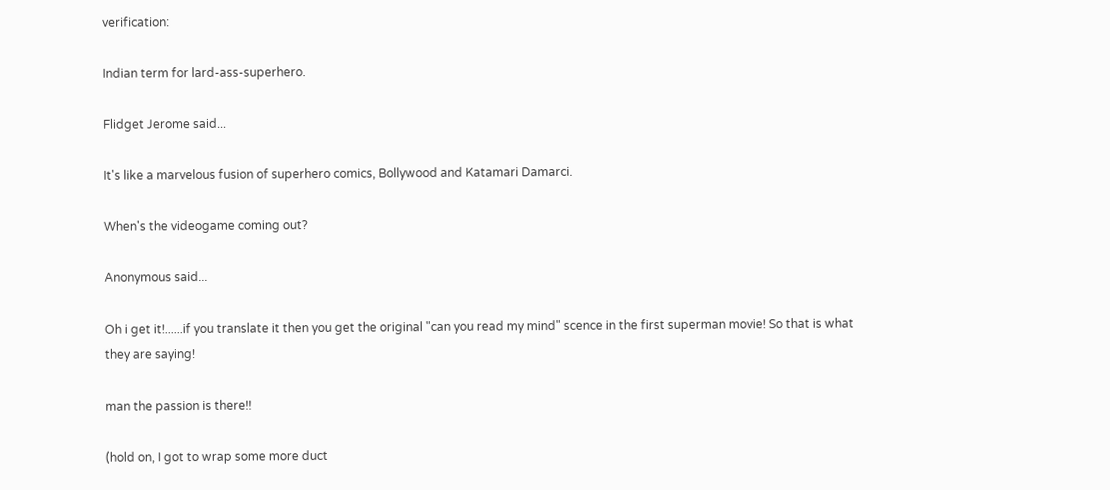verification:

Indian term for lard-ass-superhero.

Flidget Jerome said...

It's like a marvelous fusion of superhero comics, Bollywood and Katamari Damarci.

When's the videogame coming out?

Anonymous said...

Oh i get it!......if you translate it then you get the original "can you read my mind" scence in the first superman movie! So that is what they are saying!

man the passion is there!!

(hold on, I got to wrap some more duct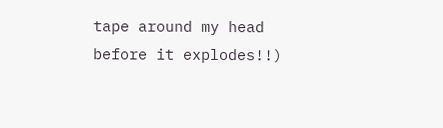tape around my head before it explodes!!)